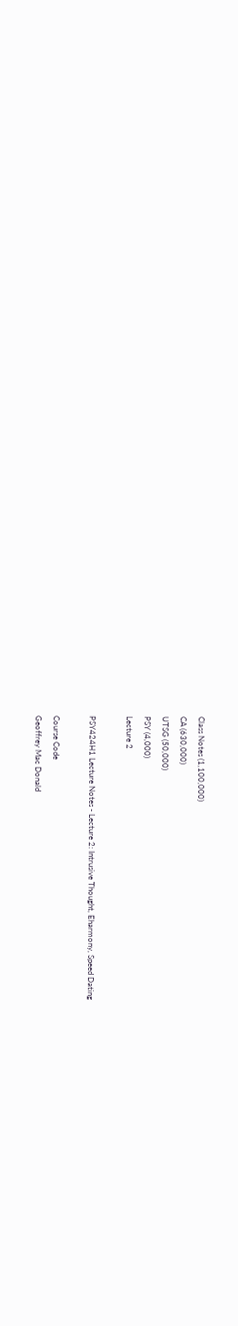Class Notes (1,100,000)
CA (630,000)
UTSG (50,000)
PSY (4,000)
Lecture 2

PSY424H1 Lecture Notes - Lecture 2: Intrusive Thought, Eharmony, Speed Dating

Course Code
Geoffrey Mac Donald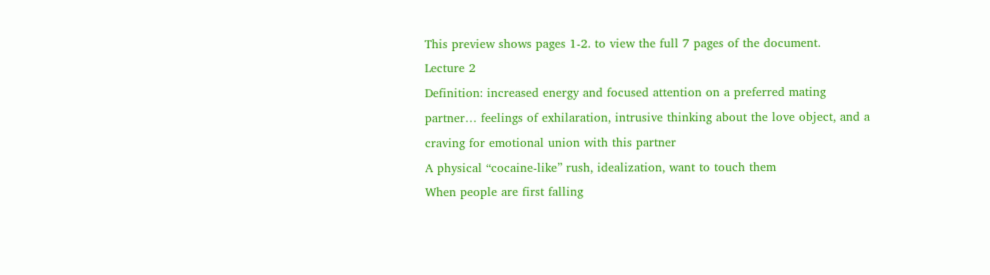This preview shows pages 1-2. to view the full 7 pages of the document.
Lecture 2
Definition: increased energy and focused attention on a preferred mating
partner… feelings of exhilaration, intrusive thinking about the love object, and a
craving for emotional union with this partner
A physical “cocaine-like” rush, idealization, want to touch them
When people are first falling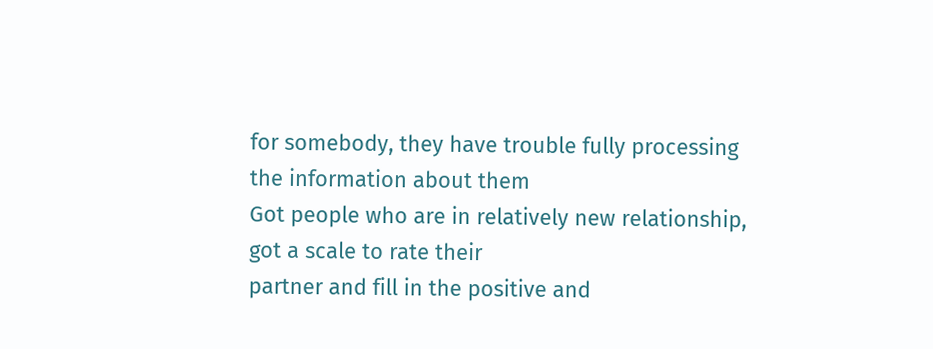for somebody, they have trouble fully processing
the information about them
Got people who are in relatively new relationship, got a scale to rate their
partner and fill in the positive and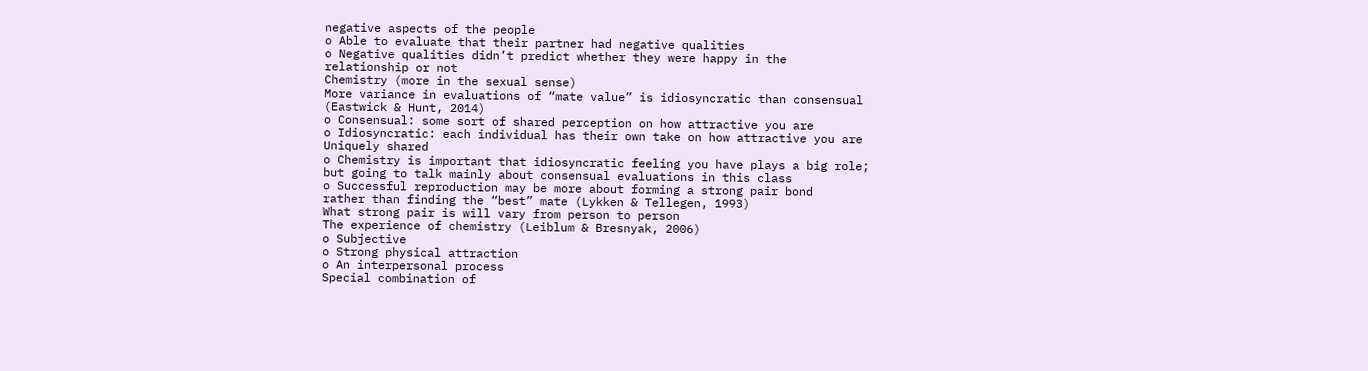negative aspects of the people
o Able to evaluate that their partner had negative qualities
o Negative qualities didn’t predict whether they were happy in the
relationship or not
Chemistry (more in the sexual sense)
More variance in evaluations of “mate value” is idiosyncratic than consensual
(Eastwick & Hunt, 2014)
o Consensual: some sort of shared perception on how attractive you are
o Idiosyncratic: each individual has their own take on how attractive you are
Uniquely shared
o Chemistry is important that idiosyncratic feeling you have plays a big role;
but going to talk mainly about consensual evaluations in this class
o Successful reproduction may be more about forming a strong pair bond
rather than finding the “best” mate (Lykken & Tellegen, 1993)
What strong pair is will vary from person to person
The experience of chemistry (Leiblum & Bresnyak, 2006)
o Subjective
o Strong physical attraction
o An interpersonal process
Special combination of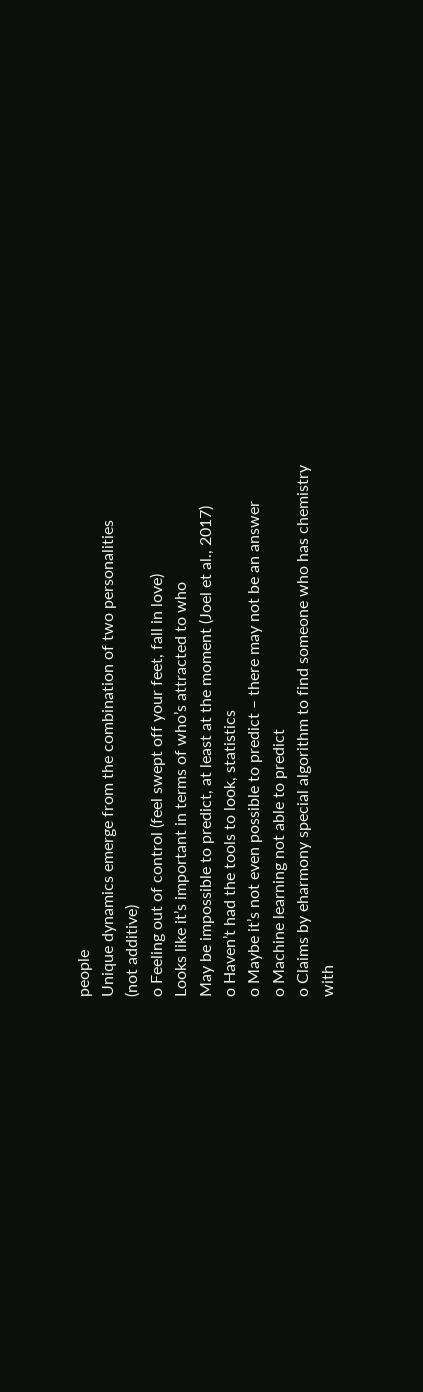people
Unique dynamics emerge from the combination of two personalities
(not additive)
o Feeling out of control (feel swept off your feet, fall in love)
Looks like it’s important in terms of who’s attracted to who
May be impossible to predict, at least at the moment (Joel et al., 2017)
o Haven’t had the tools to look, statistics
o Maybe it’s not even possible to predict – there may not be an answer
o Machine learning not able to predict
o Claims by eharmony special algorithm to find someone who has chemistry
with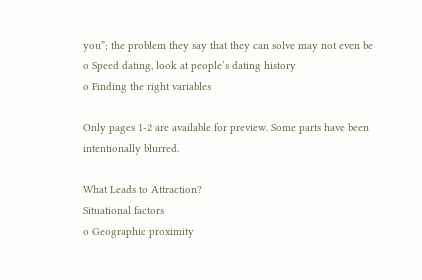you”; the problem they say that they can solve may not even be
o Speed dating, look at people’s dating history
o Finding the right variables

Only pages 1-2 are available for preview. Some parts have been intentionally blurred.

What Leads to Attraction?
Situational factors
o Geographic proximity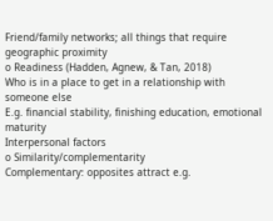Friend/family networks; all things that require geographic proximity
o Readiness (Hadden, Agnew, & Tan, 2018)
Who is in a place to get in a relationship with someone else
E.g. financial stability, finishing education, emotional maturity
Interpersonal factors
o Similarity/complementarity
Complementary: opposites attract e.g.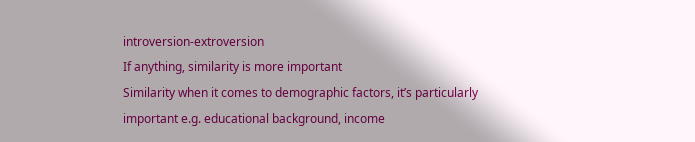introversion-extroversion
If anything, similarity is more important
Similarity when it comes to demographic factors, it’s particularly
important e.g. educational background, income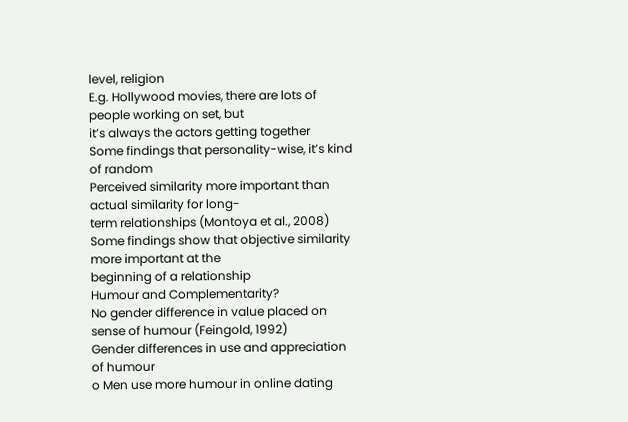level, religion
E.g. Hollywood movies, there are lots of people working on set, but
it’s always the actors getting together
Some findings that personality-wise, it’s kind of random
Perceived similarity more important than actual similarity for long-
term relationships (Montoya et al., 2008)
Some findings show that objective similarity more important at the
beginning of a relationship
Humour and Complementarity?
No gender difference in value placed on sense of humour (Feingold, 1992)
Gender differences in use and appreciation of humour
o Men use more humour in online dating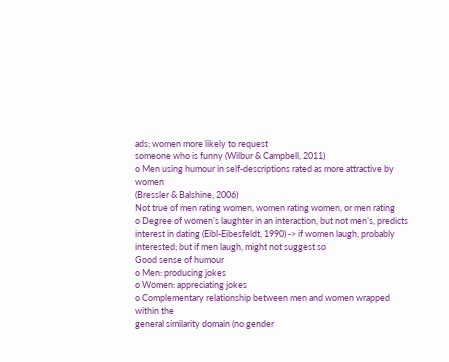ads; women more likely to request
someone who is funny (Wilbur & Campbell, 2011)
o Men using humour in self-descriptions rated as more attractive by women
(Bressler & Balshine, 2006)
Not true of men rating women, women rating women, or men rating
o Degree of women’s laughter in an interaction, but not men’s, predicts
interest in dating (Eibl-Eibesfeldt, 1990) -> if women laugh, probably
interested; but if men laugh, might not suggest so
Good sense of humour
o Men: producing jokes
o Women: appreciating jokes
o Complementary relationship between men and women wrapped within the
general similarity domain (no gender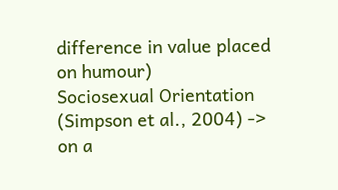difference in value placed on humour)
Sociosexual Orientation (Simpson et al., 2004) -> on a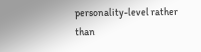personality-level rather than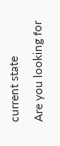current state
Are you looking for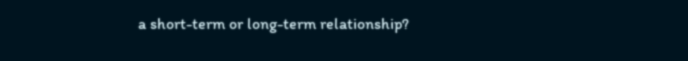a short-term or long-term relationship?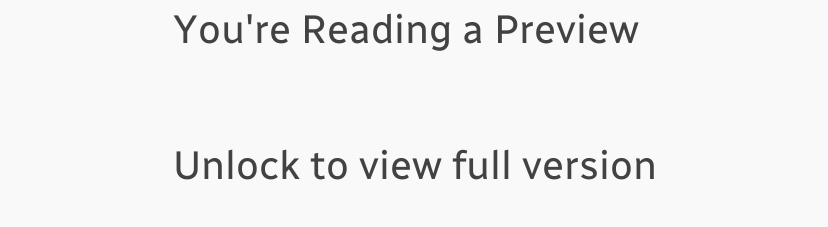You're Reading a Preview

Unlock to view full version